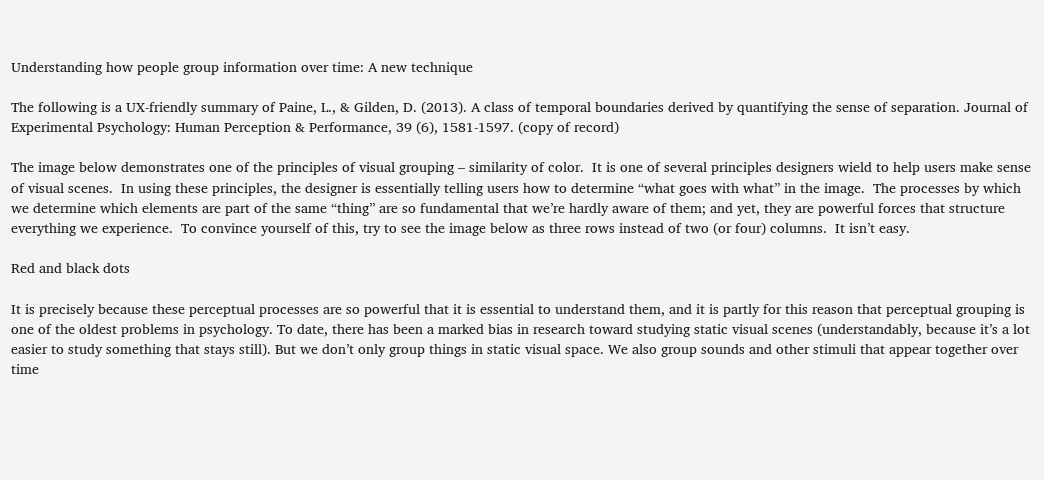Understanding how people group information over time: A new technique

The following is a UX-friendly summary of Paine, L., & Gilden, D. (2013). A class of temporal boundaries derived by quantifying the sense of separation. Journal of Experimental Psychology: Human Perception & Performance, 39 (6), 1581-1597. (copy of record)

The image below demonstrates one of the principles of visual grouping – similarity of color.  It is one of several principles designers wield to help users make sense of visual scenes.  In using these principles, the designer is essentially telling users how to determine “what goes with what” in the image.  The processes by which we determine which elements are part of the same “thing” are so fundamental that we’re hardly aware of them; and yet, they are powerful forces that structure everything we experience.  To convince yourself of this, try to see the image below as three rows instead of two (or four) columns.  It isn’t easy.

Red and black dots

It is precisely because these perceptual processes are so powerful that it is essential to understand them, and it is partly for this reason that perceptual grouping is one of the oldest problems in psychology. To date, there has been a marked bias in research toward studying static visual scenes (understandably, because it’s a lot easier to study something that stays still). But we don’t only group things in static visual space. We also group sounds and other stimuli that appear together over time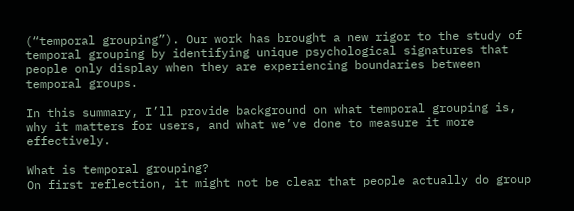(“temporal grouping”). Our work has brought a new rigor to the study of temporal grouping by identifying unique psychological signatures that people only display when they are experiencing boundaries between temporal groups.

In this summary, I’ll provide background on what temporal grouping is, why it matters for users, and what we’ve done to measure it more effectively.

What is temporal grouping?
On first reflection, it might not be clear that people actually do group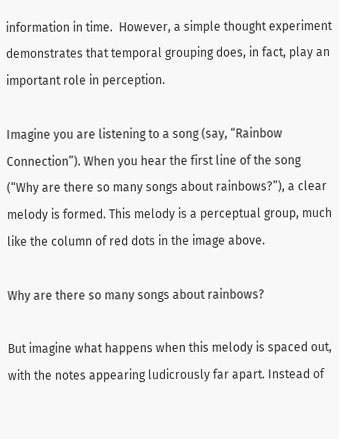information in time.  However, a simple thought experiment demonstrates that temporal grouping does, in fact, play an important role in perception.

Imagine you are listening to a song (say, “Rainbow Connection”). When you hear the first line of the song (“Why are there so many songs about rainbows?”), a clear melody is formed. This melody is a perceptual group, much like the column of red dots in the image above.

Why are there so many songs about rainbows?

But imagine what happens when this melody is spaced out, with the notes appearing ludicrously far apart. Instead of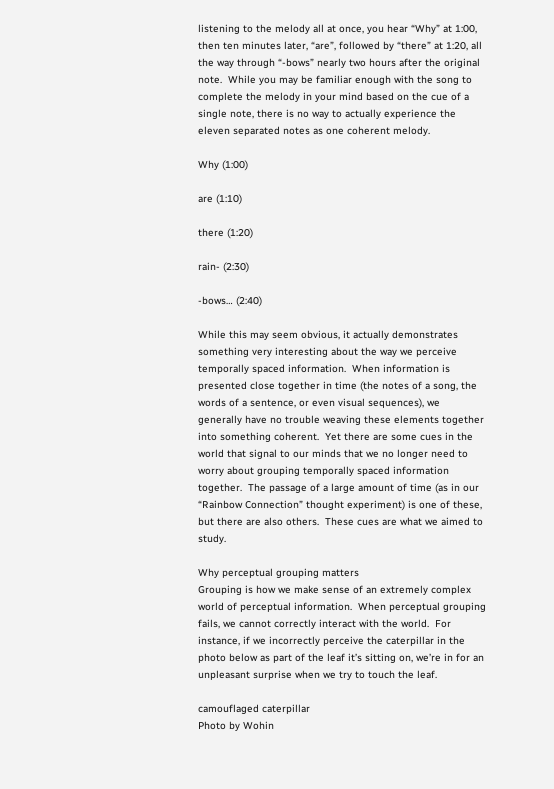listening to the melody all at once, you hear “Why” at 1:00, then ten minutes later, “are”, followed by “there” at 1:20, all the way through “-bows” nearly two hours after the original note.  While you may be familiar enough with the song to complete the melody in your mind based on the cue of a single note, there is no way to actually experience the eleven separated notes as one coherent melody.

Why (1:00)

are (1:10)

there (1:20)

rain- (2:30)

-bows… (2:40)

While this may seem obvious, it actually demonstrates something very interesting about the way we perceive temporally spaced information.  When information is presented close together in time (the notes of a song, the words of a sentence, or even visual sequences), we generally have no trouble weaving these elements together into something coherent.  Yet there are some cues in the world that signal to our minds that we no longer need to worry about grouping temporally spaced information together.  The passage of a large amount of time (as in our “Rainbow Connection” thought experiment) is one of these, but there are also others.  These cues are what we aimed to study.

Why perceptual grouping matters
Grouping is how we make sense of an extremely complex world of perceptual information.  When perceptual grouping fails, we cannot correctly interact with the world.  For instance, if we incorrectly perceive the caterpillar in the photo below as part of the leaf it’s sitting on, we’re in for an unpleasant surprise when we try to touch the leaf.

camouflaged caterpillar
Photo by Wohin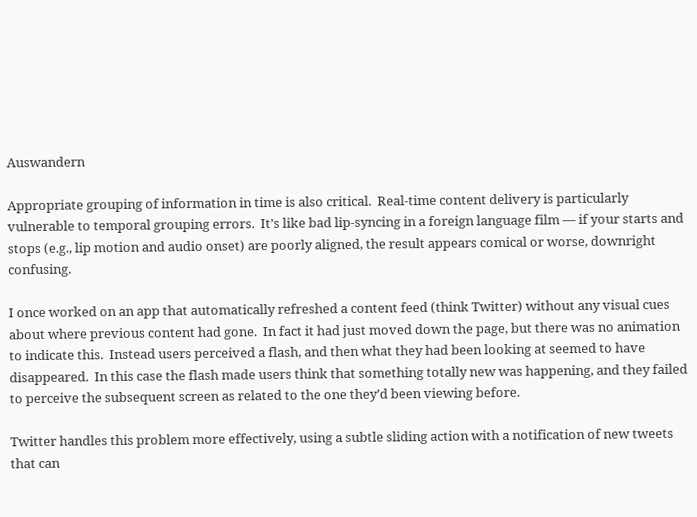Auswandern

Appropriate grouping of information in time is also critical.  Real-time content delivery is particularly vulnerable to temporal grouping errors.  It’s like bad lip-syncing in a foreign language film — if your starts and stops (e.g., lip motion and audio onset) are poorly aligned, the result appears comical or worse, downright confusing.

I once worked on an app that automatically refreshed a content feed (think Twitter) without any visual cues about where previous content had gone.  In fact it had just moved down the page, but there was no animation to indicate this.  Instead users perceived a flash, and then what they had been looking at seemed to have disappeared.  In this case the flash made users think that something totally new was happening, and they failed to perceive the subsequent screen as related to the one they’d been viewing before.

Twitter handles this problem more effectively, using a subtle sliding action with a notification of new tweets that can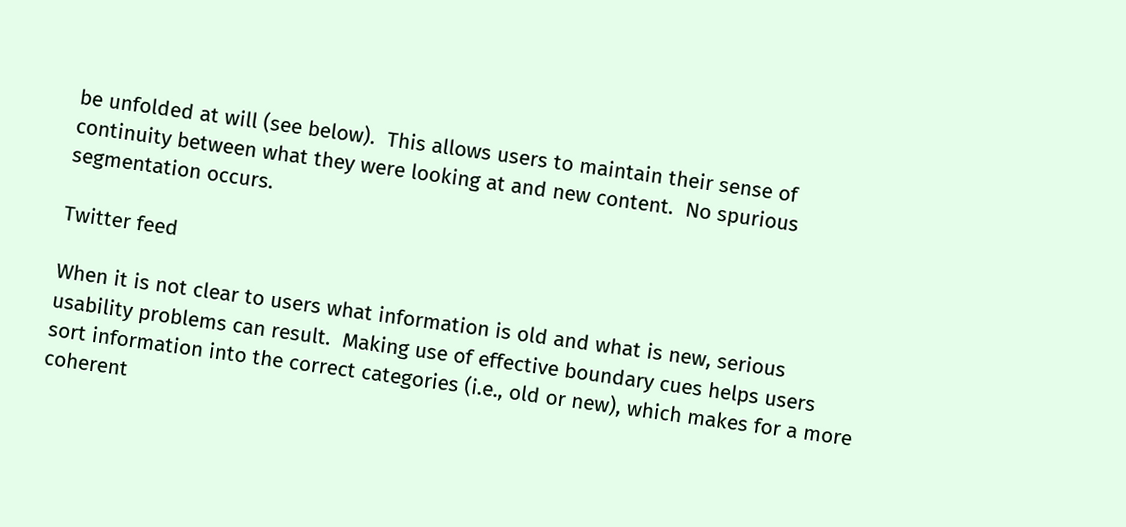be unfolded at will (see below).  This allows users to maintain their sense of continuity between what they were looking at and new content.  No spurious segmentation occurs.

Twitter feed

When it is not clear to users what information is old and what is new, serious usability problems can result.  Making use of effective boundary cues helps users sort information into the correct categories (i.e., old or new), which makes for a more coherent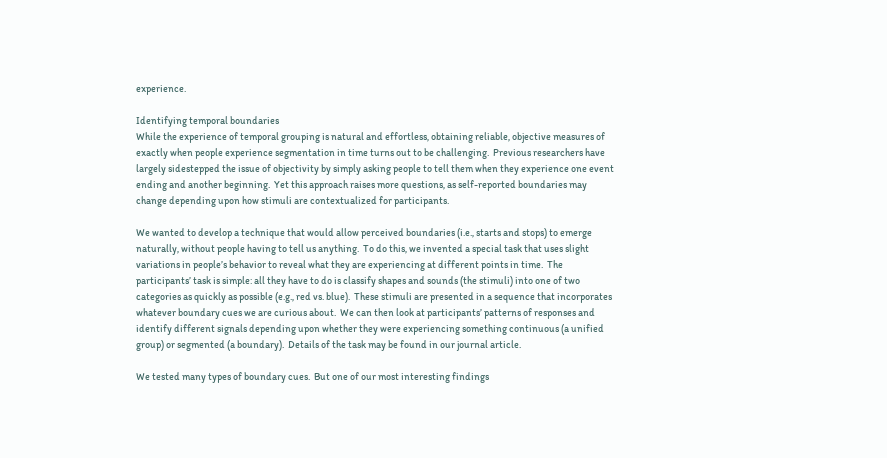experience.

Identifying temporal boundaries
While the experience of temporal grouping is natural and effortless, obtaining reliable, objective measures of exactly when people experience segmentation in time turns out to be challenging.  Previous researchers have largely sidestepped the issue of objectivity by simply asking people to tell them when they experience one event ending and another beginning.  Yet this approach raises more questions, as self-reported boundaries may change depending upon how stimuli are contextualized for participants.

We wanted to develop a technique that would allow perceived boundaries (i.e., starts and stops) to emerge naturally, without people having to tell us anything.  To do this, we invented a special task that uses slight variations in people’s behavior to reveal what they are experiencing at different points in time.  The participants’ task is simple: all they have to do is classify shapes and sounds (the stimuli) into one of two categories as quickly as possible (e.g., red vs. blue).  These stimuli are presented in a sequence that incorporates whatever boundary cues we are curious about.  We can then look at participants’ patterns of responses and identify different signals depending upon whether they were experiencing something continuous (a unified group) or segmented (a boundary).  Details of the task may be found in our journal article.

We tested many types of boundary cues.  But one of our most interesting findings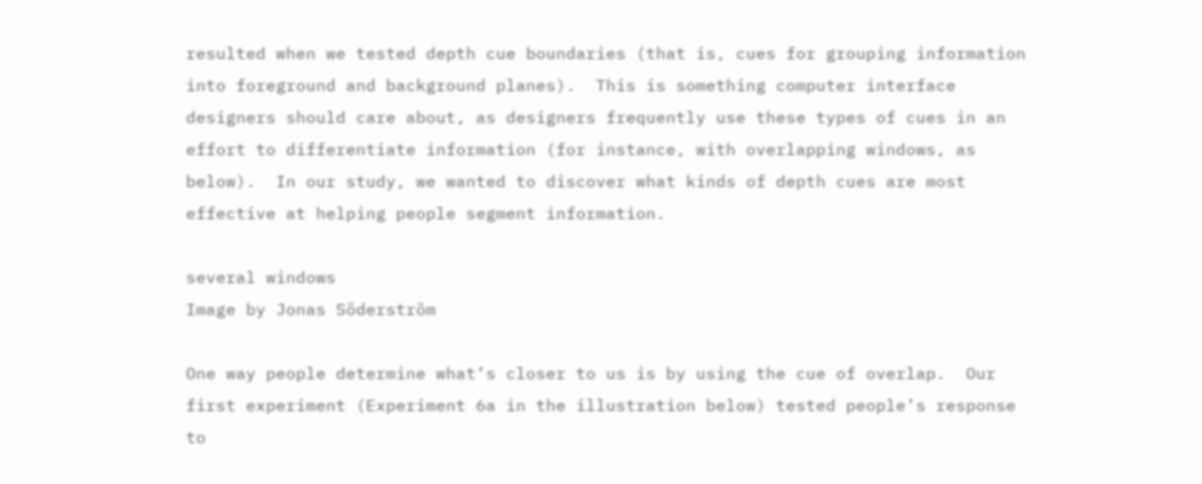resulted when we tested depth cue boundaries (that is, cues for grouping information into foreground and background planes).  This is something computer interface designers should care about, as designers frequently use these types of cues in an effort to differentiate information (for instance, with overlapping windows, as below).  In our study, we wanted to discover what kinds of depth cues are most effective at helping people segment information.

several windows
Image by Jonas Söderström

One way people determine what’s closer to us is by using the cue of overlap.  Our first experiment (Experiment 6a in the illustration below) tested people’s response to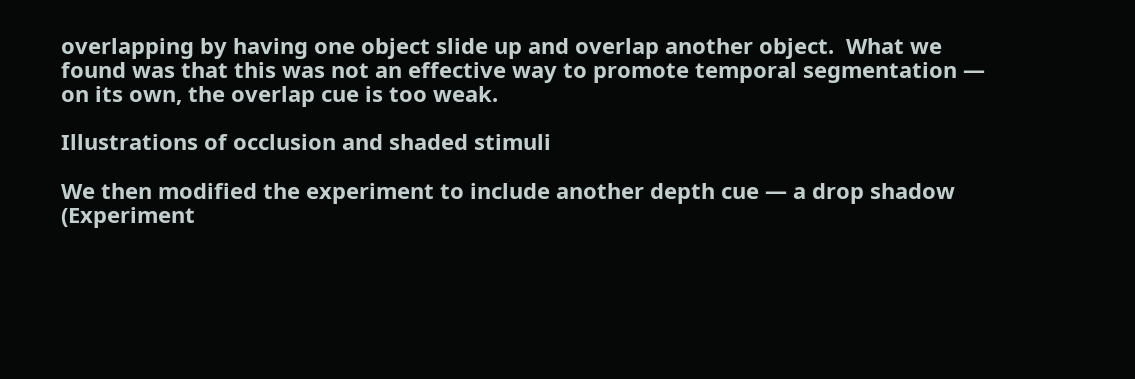overlapping by having one object slide up and overlap another object.  What we found was that this was not an effective way to promote temporal segmentation — on its own, the overlap cue is too weak.

Illustrations of occlusion and shaded stimuli

We then modified the experiment to include another depth cue — a drop shadow (Experiment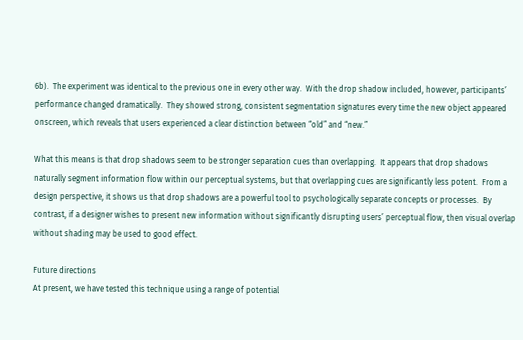6b).  The experiment was identical to the previous one in every other way.  With the drop shadow included, however, participants’ performance changed dramatically.  They showed strong, consistent segmentation signatures every time the new object appeared onscreen, which reveals that users experienced a clear distinction between “old” and “new.”

What this means is that drop shadows seem to be stronger separation cues than overlapping.  It appears that drop shadows naturally segment information flow within our perceptual systems, but that overlapping cues are significantly less potent.  From a design perspective, it shows us that drop shadows are a powerful tool to psychologically separate concepts or processes.  By contrast, if a designer wishes to present new information without significantly disrupting users’ perceptual flow, then visual overlap without shading may be used to good effect.

Future directions
At present, we have tested this technique using a range of potential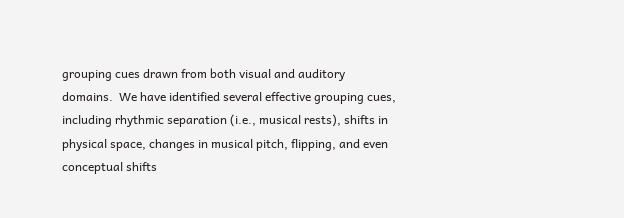grouping cues drawn from both visual and auditory domains.  We have identified several effective grouping cues, including rhythmic separation (i.e., musical rests), shifts in physical space, changes in musical pitch, flipping, and even conceptual shifts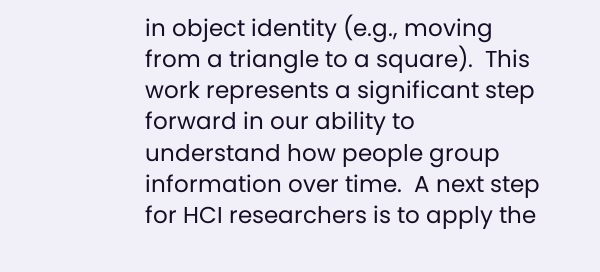in object identity (e.g., moving from a triangle to a square).  This work represents a significant step forward in our ability to understand how people group information over time.  A next step for HCI researchers is to apply the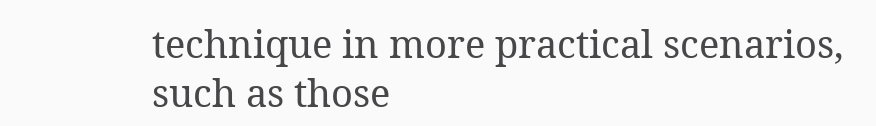technique in more practical scenarios, such as those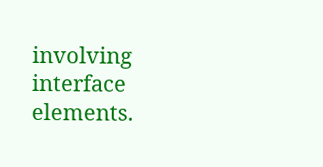involving interface elements.